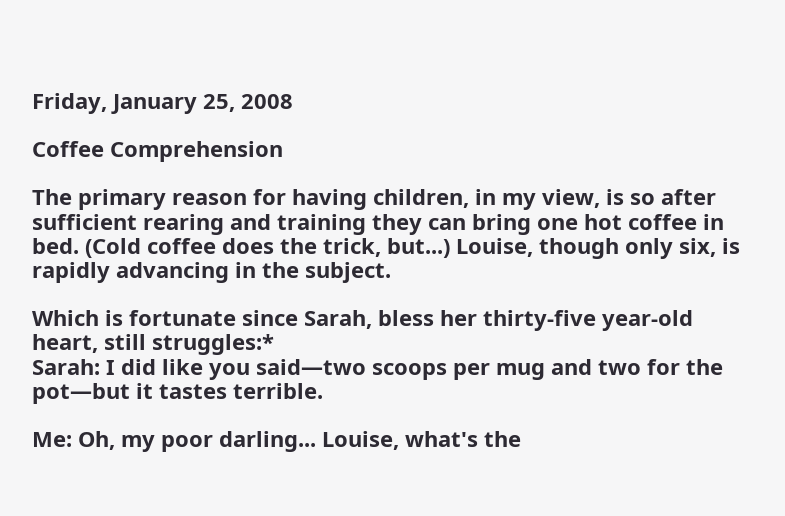Friday, January 25, 2008

Coffee Comprehension

The primary reason for having children, in my view, is so after sufficient rearing and training they can bring one hot coffee in bed. (Cold coffee does the trick, but...) Louise, though only six, is rapidly advancing in the subject.

Which is fortunate since Sarah, bless her thirty-five year-old heart, still struggles:*
Sarah: I did like you said—two scoops per mug and two for the pot—but it tastes terrible.

Me: Oh, my poor darling... Louise, what's the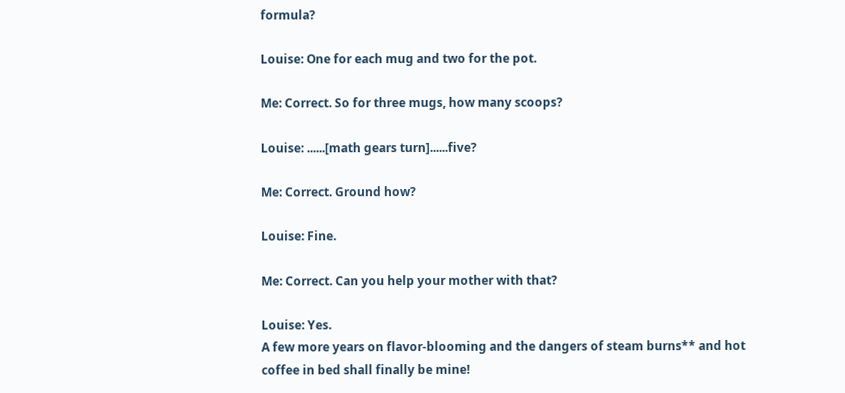formula?

Louise: One for each mug and two for the pot.

Me: Correct. So for three mugs, how many scoops?

Louise: ......[math gears turn]......five?

Me: Correct. Ground how?

Louise: Fine.

Me: Correct. Can you help your mother with that?

Louise: Yes.
A few more years on flavor-blooming and the dangers of steam burns** and hot coffee in bed shall finally be mine!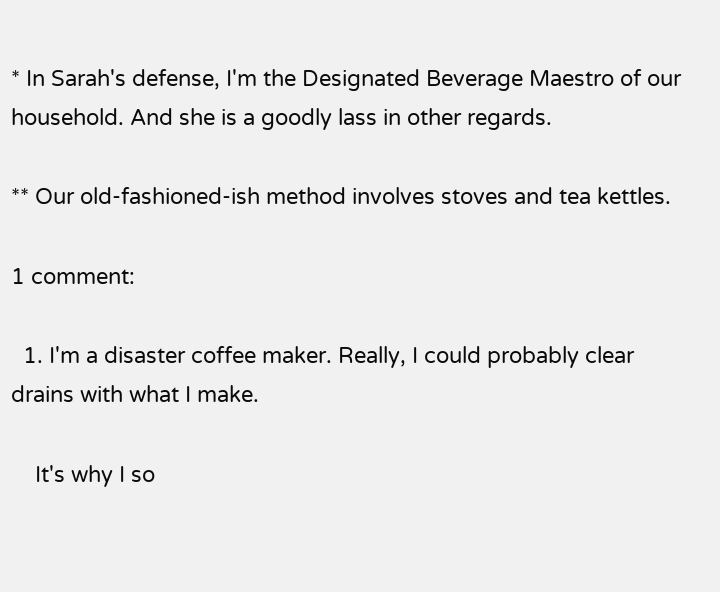* In Sarah's defense, I'm the Designated Beverage Maestro of our household. And she is a goodly lass in other regards.

** Our old-fashioned-ish method involves stoves and tea kettles.

1 comment:

  1. I'm a disaster coffee maker. Really, I could probably clear drains with what I make.

    It's why I so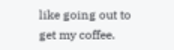like going out to get my coffee.